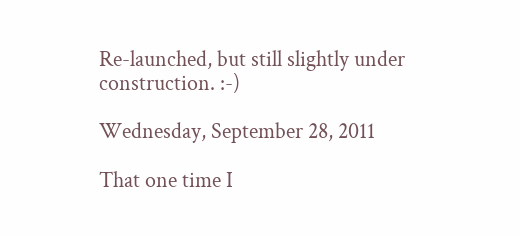Re-launched, but still slightly under construction. :-)

Wednesday, September 28, 2011

That one time I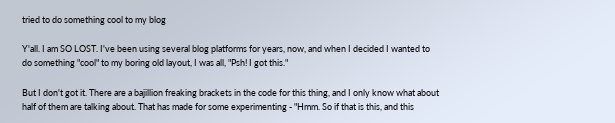tried to do something cool to my blog

Y'all. I am SO LOST. I've been using several blog platforms for years, now, and when I decided I wanted to do something "cool" to my boring old layout, I was all, "Psh! I got this."

But I don't got it. There are a bajillion freaking brackets in the code for this thing, and I only know what about half of them are talking about. That has made for some experimenting - "Hmm. So if that is this, and this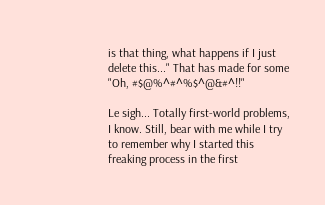is that thing, what happens if I just delete this..." That has made for some "Oh, #$@%^#^%$^@&#^!!"

Le sigh... Totally first-world problems, I know. Still, bear with me while I try to remember why I started this freaking process in the first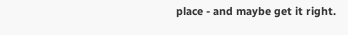place - and maybe get it right.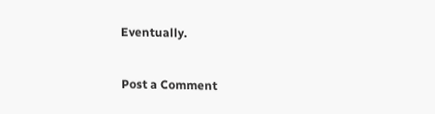Eventually.


Post a Comment